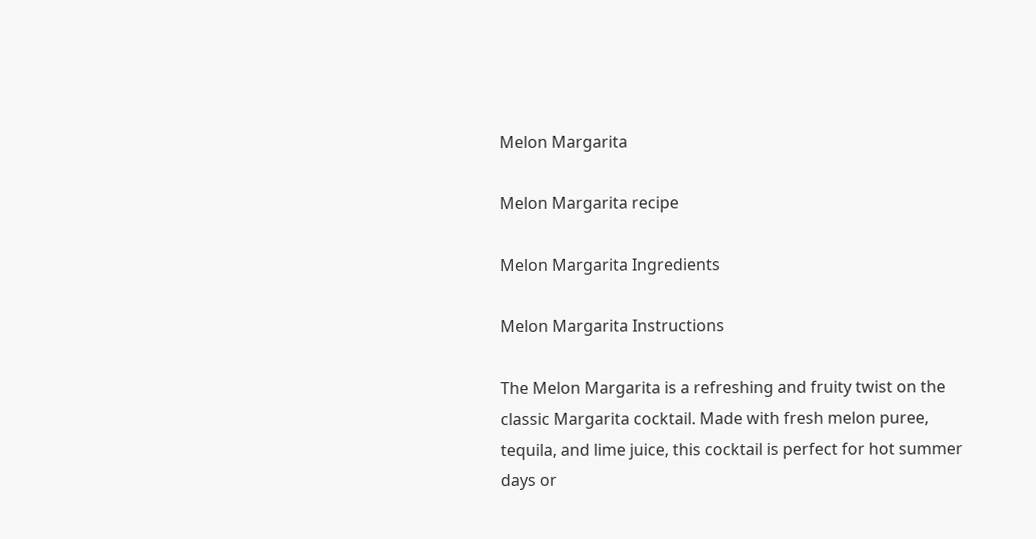Melon Margarita

Melon Margarita recipe

Melon Margarita Ingredients

Melon Margarita Instructions

The Melon Margarita is a refreshing and fruity twist on the classic Margarita cocktail. Made with fresh melon puree, tequila, and lime juice, this cocktail is perfect for hot summer days or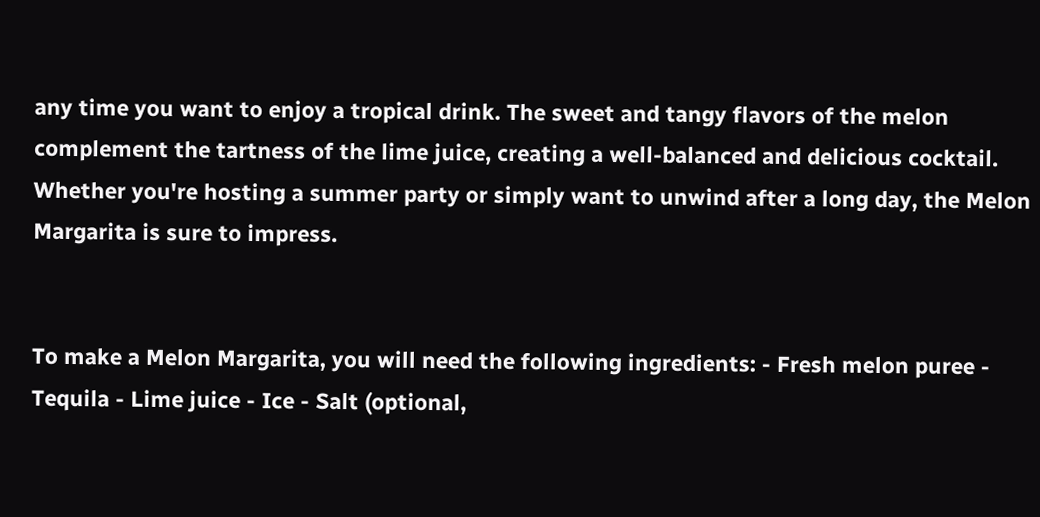any time you want to enjoy a tropical drink. The sweet and tangy flavors of the melon complement the tartness of the lime juice, creating a well-balanced and delicious cocktail. Whether you're hosting a summer party or simply want to unwind after a long day, the Melon Margarita is sure to impress.


To make a Melon Margarita, you will need the following ingredients: - Fresh melon puree - Tequila - Lime juice - Ice - Salt (optional,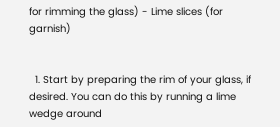for rimming the glass) - Lime slices (for garnish)


  1. Start by preparing the rim of your glass, if desired. You can do this by running a lime wedge around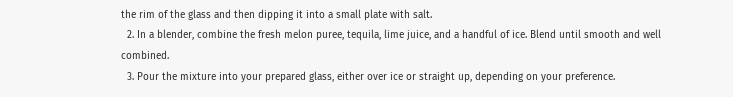the rim of the glass and then dipping it into a small plate with salt.
  2. In a blender, combine the fresh melon puree, tequila, lime juice, and a handful of ice. Blend until smooth and well combined.
  3. Pour the mixture into your prepared glass, either over ice or straight up, depending on your preference.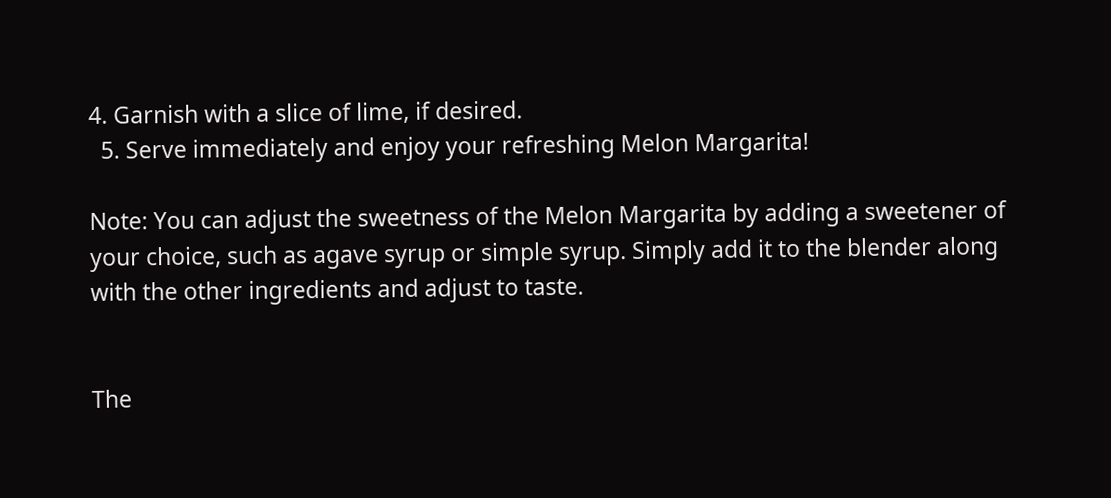4. Garnish with a slice of lime, if desired.
  5. Serve immediately and enjoy your refreshing Melon Margarita!

Note: You can adjust the sweetness of the Melon Margarita by adding a sweetener of your choice, such as agave syrup or simple syrup. Simply add it to the blender along with the other ingredients and adjust to taste.


The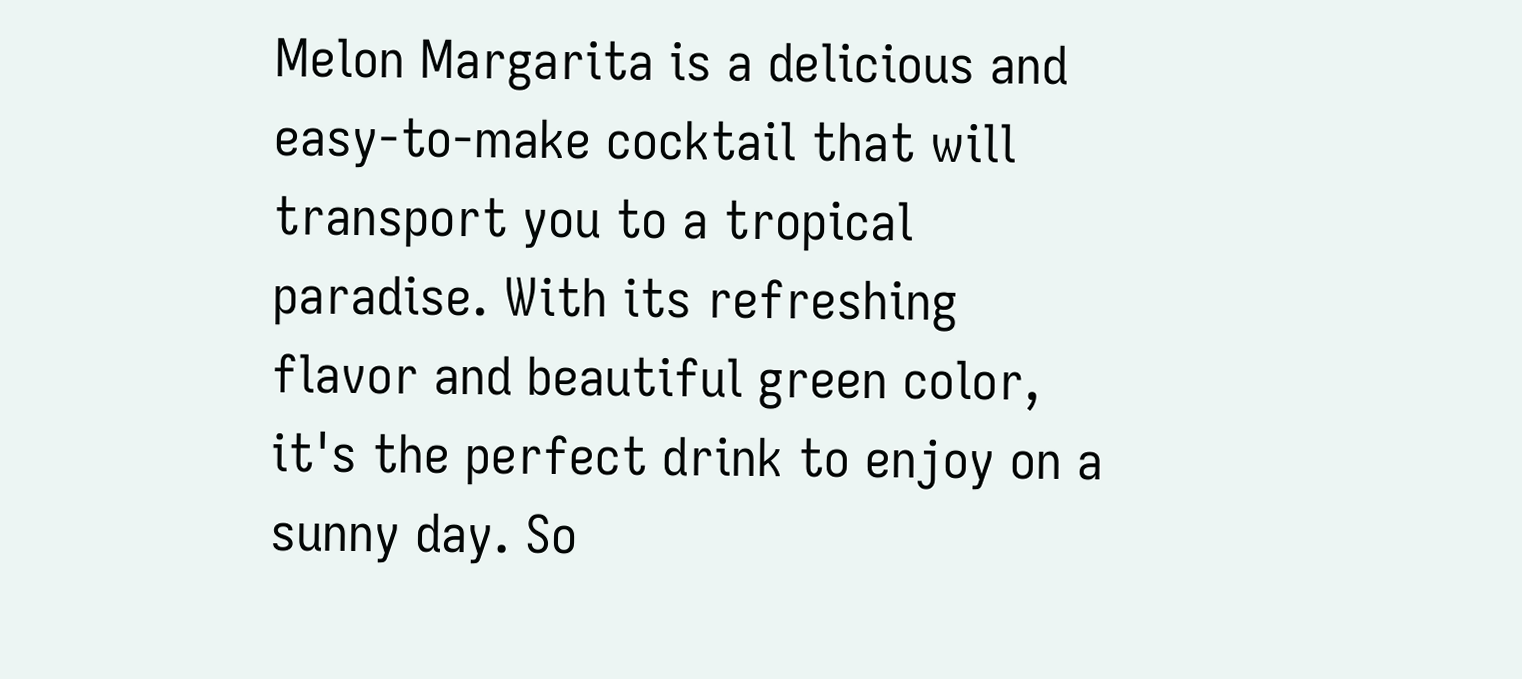Melon Margarita is a delicious and easy-to-make cocktail that will transport you to a tropical paradise. With its refreshing flavor and beautiful green color, it's the perfect drink to enjoy on a sunny day. So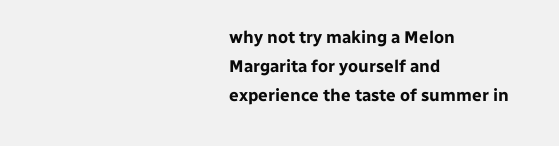why not try making a Melon Margarita for yourself and experience the taste of summer in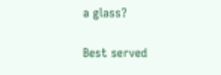a glass?

Best served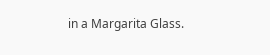in a Margarita Glass.